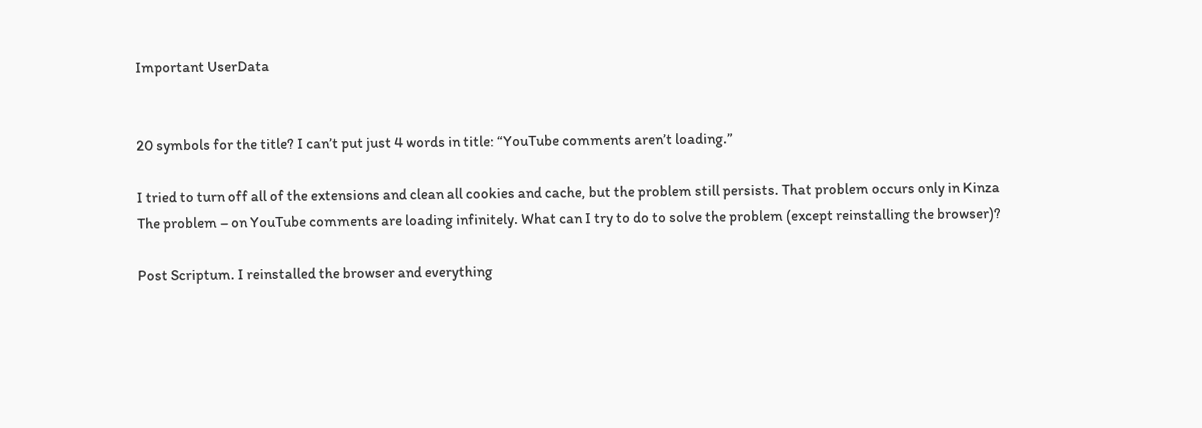Important UserData


20 symbols for the title? I can’t put just 4 words in title: “YouTube comments aren’t loading.”

I tried to turn off all of the extensions and clean all cookies and cache, but the problem still persists. That problem occurs only in Kinza
The problem – on YouTube comments are loading infinitely. What can I try to do to solve the problem (except reinstalling the browser)?

Post Scriptum. I reinstalled the browser and everything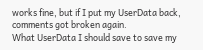works fine, but if I put my UserData back, comments got broken again.
What UserData I should save to save my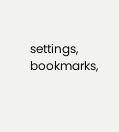settings, bookmarks,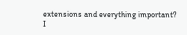extensions and everything important? I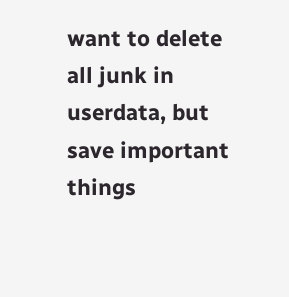want to delete all junk in userdata, but save important things